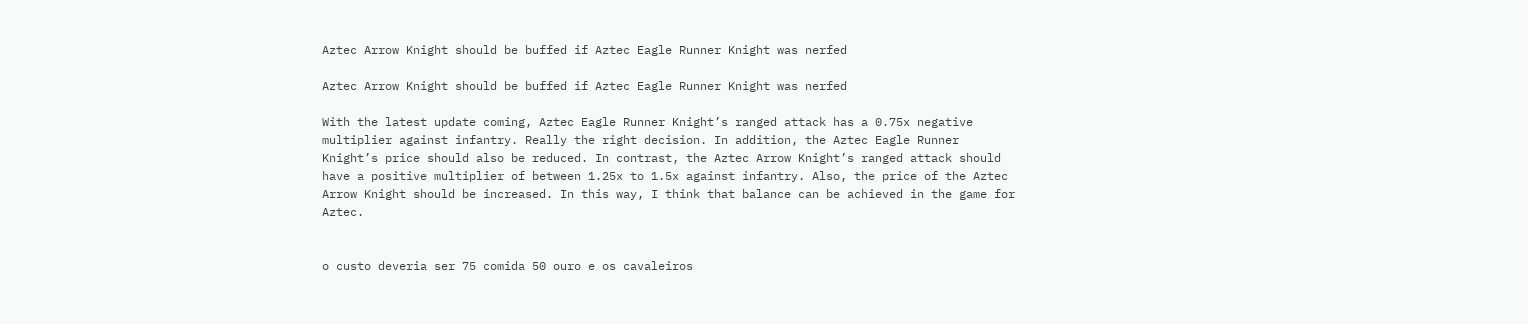Aztec Arrow Knight should be buffed if Aztec Eagle Runner Knight was nerfed

Aztec Arrow Knight should be buffed if Aztec Eagle Runner Knight was nerfed

With the latest update coming, Aztec Eagle Runner Knight’s ranged attack has a 0.75x negative multiplier against infantry. Really the right decision. In addition, the Aztec Eagle Runner Knight’s price should also be reduced. In contrast, the Aztec Arrow Knight’s ranged attack should have a positive multiplier of between 1.25x to 1.5x against infantry. Also, the price of the Aztec Arrow Knight should be increased. In this way, I think that balance can be achieved in the game for Aztec.


o custo deveria ser 75 comida 50 ouro e os cavaleiros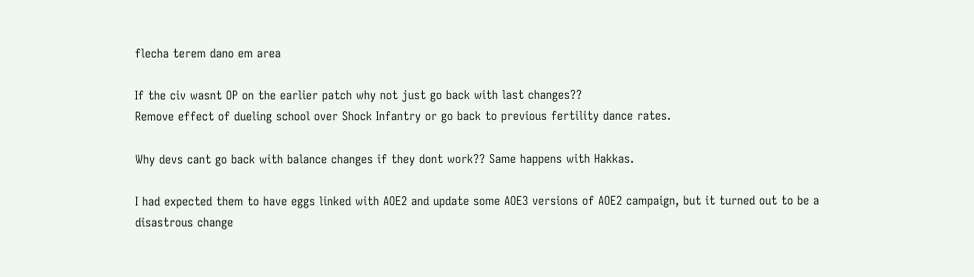flecha terem dano em area

If the civ wasnt OP on the earlier patch why not just go back with last changes??
Remove effect of dueling school over Shock Infantry or go back to previous fertility dance rates.

Why devs cant go back with balance changes if they dont work?? Same happens with Hakkas.

I had expected them to have eggs linked with AOE2 and update some AOE3 versions of AOE2 campaign, but it turned out to be a disastrous change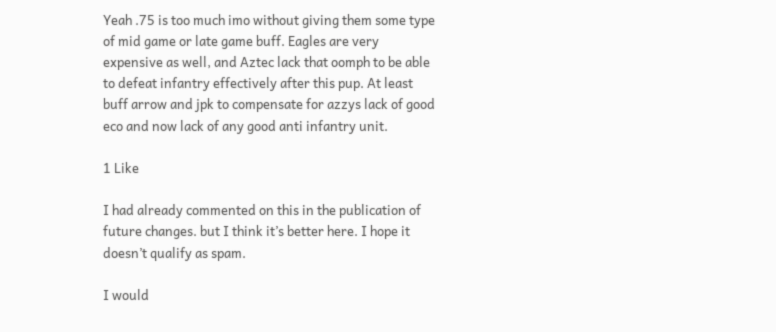Yeah .75 is too much imo without giving them some type of mid game or late game buff. Eagles are very expensive as well, and Aztec lack that oomph to be able to defeat infantry effectively after this pup. At least buff arrow and jpk to compensate for azzys lack of good eco and now lack of any good anti infantry unit.

1 Like

I had already commented on this in the publication of future changes. but I think it’s better here. I hope it doesn’t qualify as spam.

I would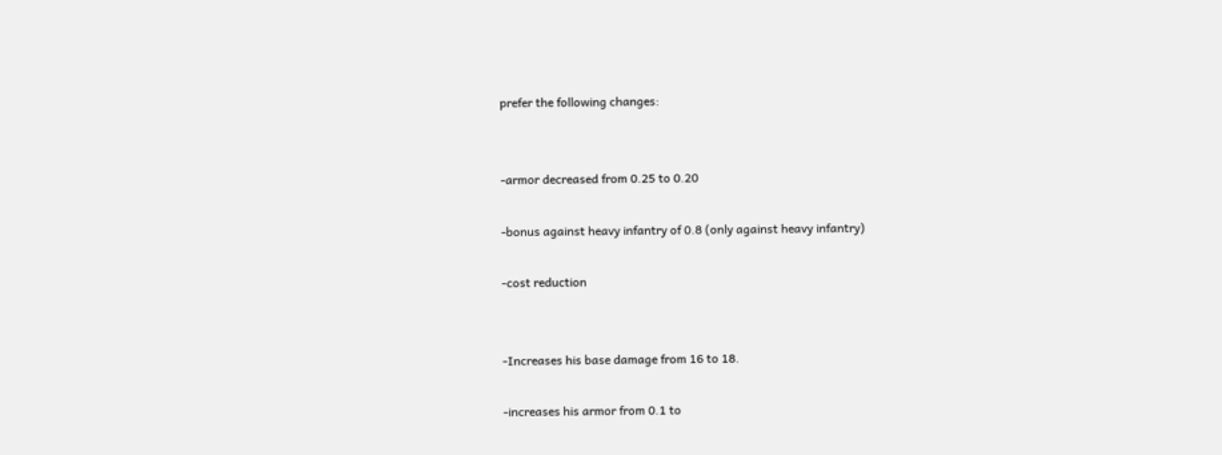prefer the following changes:


-armor decreased from 0.25 to 0.20

-bonus against heavy infantry of 0.8 (only against heavy infantry)

-cost reduction


-Increases his base damage from 16 to 18.

-increases his armor from 0.1 to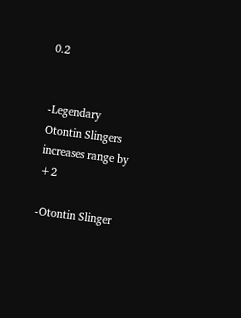0.2


-Legendary Otontin Slingers increases range by +2

-Otontin Slinger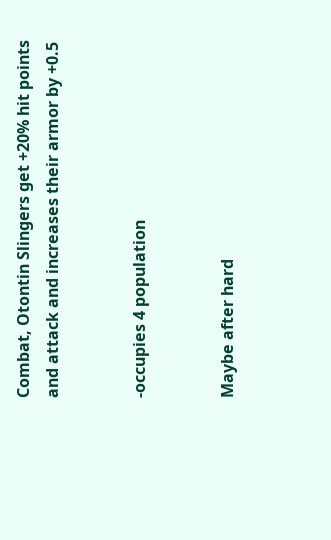Combat, Otontin Slingers get +20% hit points and attack and increases their armor by +0.5


-occupies 4 population


Maybe after hard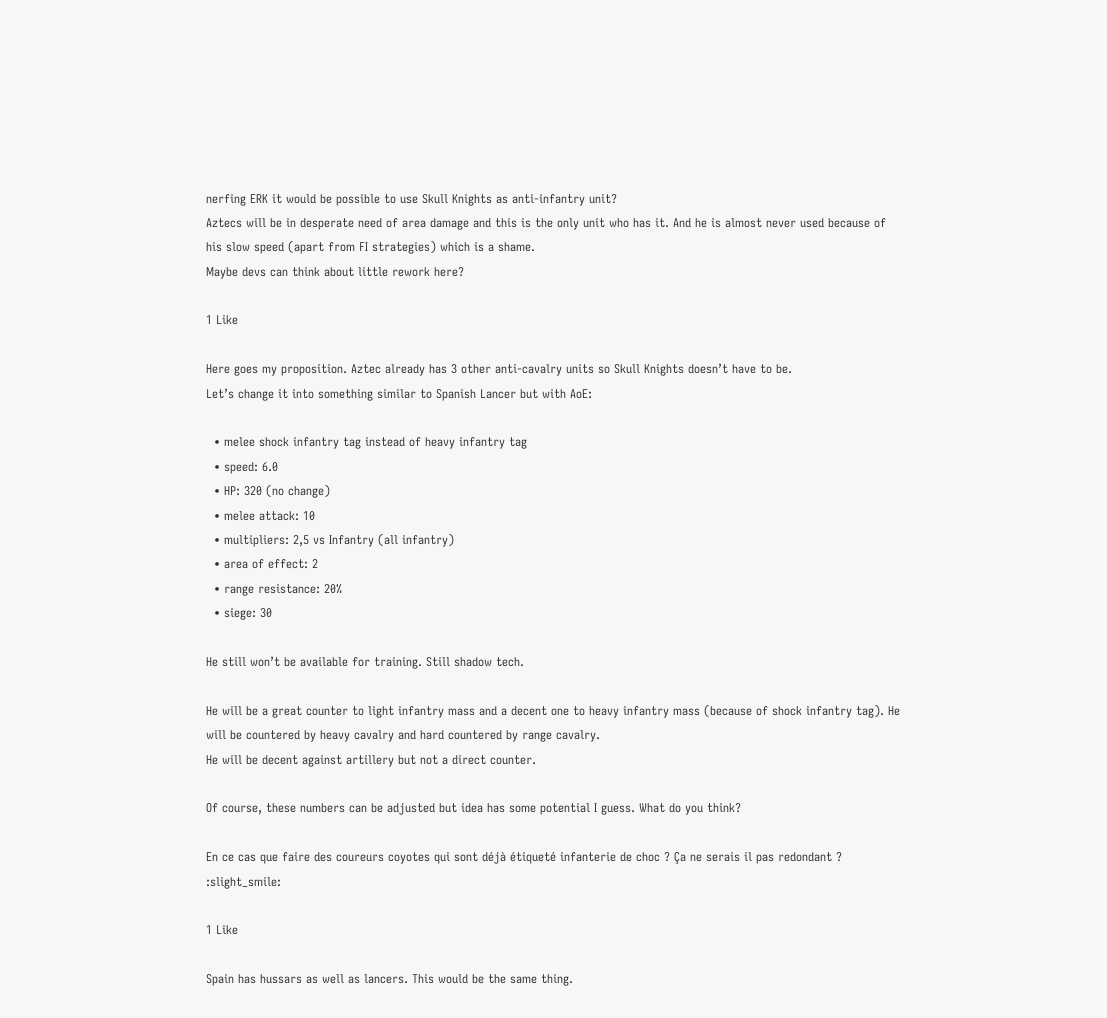nerfing ERK it would be possible to use Skull Knights as anti-infantry unit?
Aztecs will be in desperate need of area damage and this is the only unit who has it. And he is almost never used because of his slow speed (apart from FI strategies) which is a shame.
Maybe devs can think about little rework here?

1 Like

Here goes my proposition. Aztec already has 3 other anti-cavalry units so Skull Knights doesn’t have to be.
Let’s change it into something similar to Spanish Lancer but with AoE:

  • melee shock infantry tag instead of heavy infantry tag
  • speed: 6.0
  • HP: 320 (no change)
  • melee attack: 10
  • multipliers: 2,5 vs Infantry (all infantry)
  • area of effect: 2
  • range resistance: 20%
  • siege: 30

He still won’t be available for training. Still shadow tech.

He will be a great counter to light infantry mass and a decent one to heavy infantry mass (because of shock infantry tag). He will be countered by heavy cavalry and hard countered by range cavalry.
He will be decent against artillery but not a direct counter.

Of course, these numbers can be adjusted but idea has some potential I guess. What do you think?

En ce cas que faire des coureurs coyotes qui sont déjà étiqueté infanterie de choc ? Ça ne serais il pas redondant ? :slight_smile:

1 Like

Spain has hussars as well as lancers. This would be the same thing.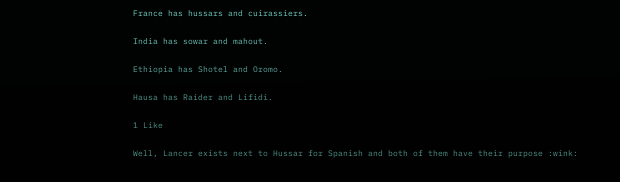France has hussars and cuirassiers.

India has sowar and mahout.

Ethiopia has Shotel and Oromo.

Hausa has Raider and Lifidi.

1 Like

Well, Lancer exists next to Hussar for Spanish and both of them have their purpose :wink: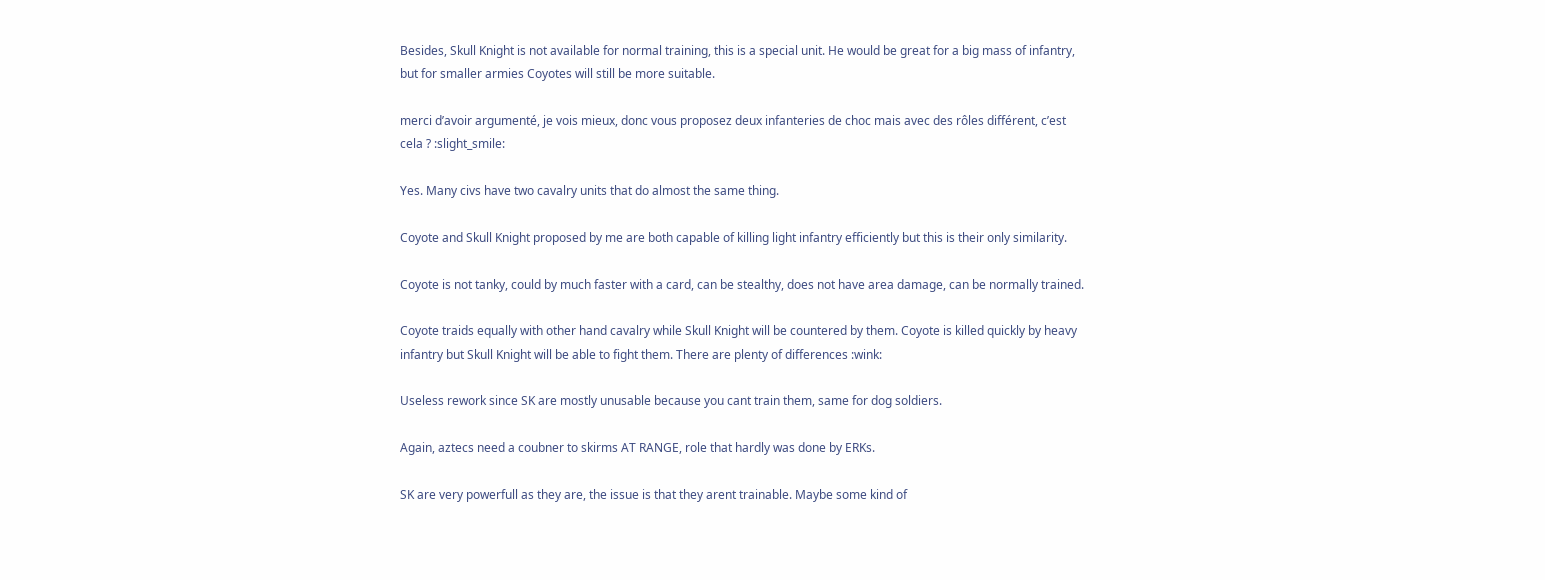Besides, Skull Knight is not available for normal training, this is a special unit. He would be great for a big mass of infantry, but for smaller armies Coyotes will still be more suitable.

merci d’avoir argumenté, je vois mieux, donc vous proposez deux infanteries de choc mais avec des rôles différent, c’est cela ? :slight_smile:

Yes. Many civs have two cavalry units that do almost the same thing.

Coyote and Skull Knight proposed by me are both capable of killing light infantry efficiently but this is their only similarity.

Coyote is not tanky, could by much faster with a card, can be stealthy, does not have area damage, can be normally trained.

Coyote traids equally with other hand cavalry while Skull Knight will be countered by them. Coyote is killed quickly by heavy infantry but Skull Knight will be able to fight them. There are plenty of differences :wink:

Useless rework since SK are mostly unusable because you cant train them, same for dog soldiers.

Again, aztecs need a coubner to skirms AT RANGE, role that hardly was done by ERKs.

SK are very powerfull as they are, the issue is that they arent trainable. Maybe some kind of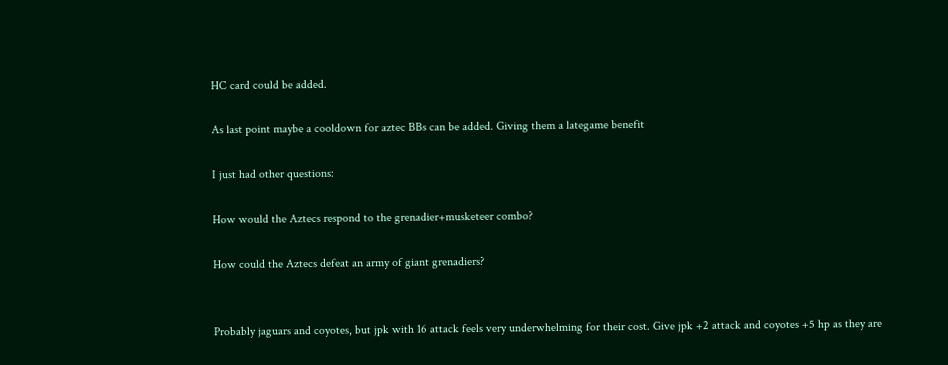HC card could be added.

As last point maybe a cooldown for aztec BBs can be added. Giving them a lategame benefit

I just had other questions:

How would the Aztecs respond to the grenadier+musketeer combo?

How could the Aztecs defeat an army of giant grenadiers?


Probably jaguars and coyotes, but jpk with 16 attack feels very underwhelming for their cost. Give jpk +2 attack and coyotes +5 hp as they are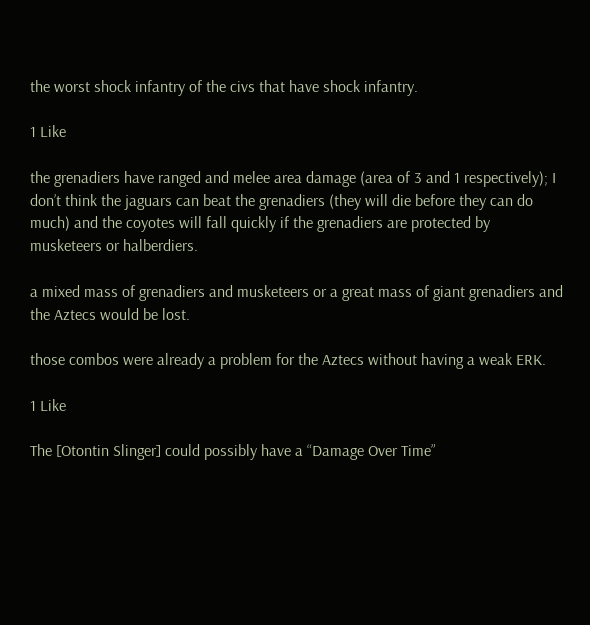the worst shock infantry of the civs that have shock infantry.

1 Like

the grenadiers have ranged and melee area damage (area of 3 and 1 respectively); I don’t think the jaguars can beat the grenadiers (they will die before they can do much) and the coyotes will fall quickly if the grenadiers are protected by musketeers or halberdiers.

a mixed mass of grenadiers and musketeers or a great mass of giant grenadiers and the Aztecs would be lost.

those combos were already a problem for the Aztecs without having a weak ERK.

1 Like

The [Otontin Slinger] could possibly have a “Damage Over Time”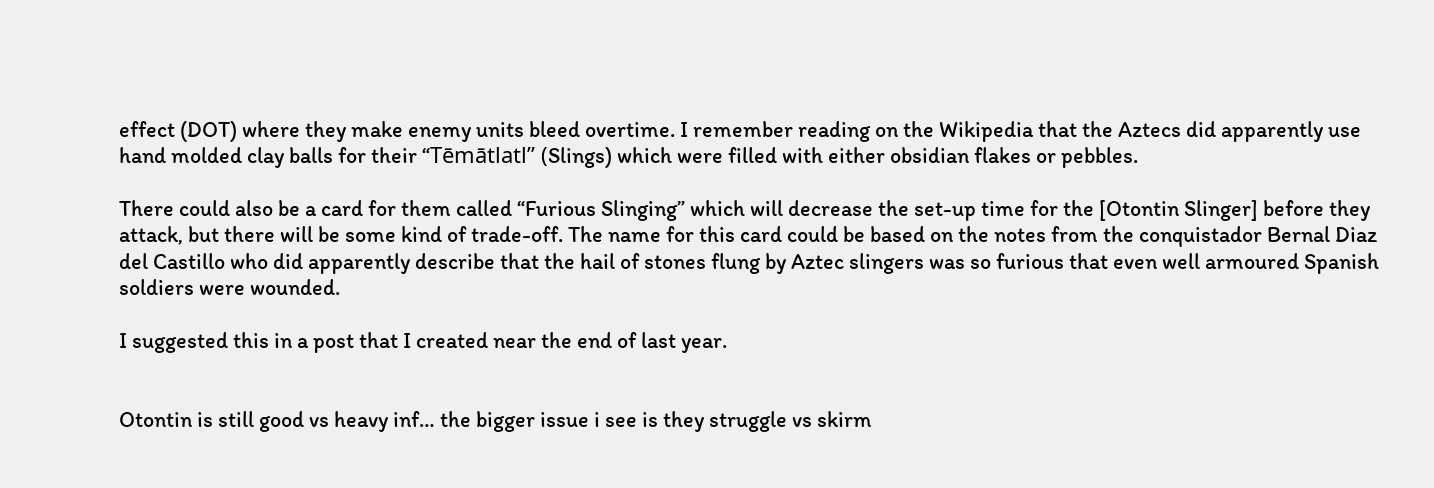effect (DOT) where they make enemy units bleed overtime. I remember reading on the Wikipedia that the Aztecs did apparently use hand molded clay balls for their “Tēmātlatl” (Slings) which were filled with either obsidian flakes or pebbles.

There could also be a card for them called “Furious Slinging” which will decrease the set-up time for the [Otontin Slinger] before they attack, but there will be some kind of trade-off. The name for this card could be based on the notes from the conquistador Bernal Diaz del Castillo who did apparently describe that the hail of stones flung by Aztec slingers was so furious that even well armoured Spanish soldiers were wounded.

I suggested this in a post that I created near the end of last year.


Otontin is still good vs heavy inf… the bigger issue i see is they struggle vs skirm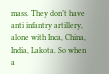mass. They don’t have anti infantry artillery, alone with Inca, China, India, Lakota. So when a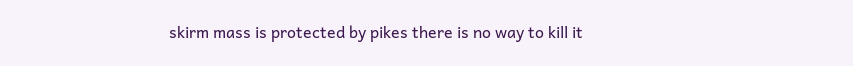skirm mass is protected by pikes there is no way to kill it